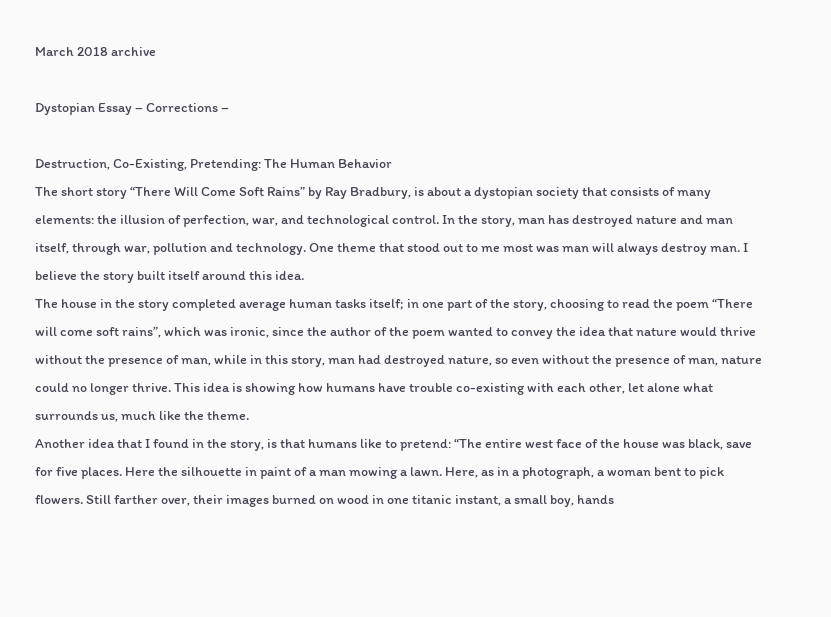March 2018 archive

Dystopian Essay – Corrections –

Destruction, Co-Existing, Pretending: The Human Behavior
The short story “There Will Come Soft Rains” by Ray Bradbury, is about a dystopian society that consists of many elements: the illusion of perfection, war, and technological control. In the story, man has destroyed nature and man itself, through war, pollution and technology. One theme that stood out to me most was man will always destroy man. I believe the story built itself around this idea.
The house in the story completed average human tasks itself; in one part of the story, choosing to read the poem “There will come soft rains”, which was ironic, since the author of the poem wanted to convey the idea that nature would thrive without the presence of man, while in this story, man had destroyed nature, so even without the presence of man, nature could no longer thrive. This idea is showing how humans have trouble co-existing with each other, let alone what surrounds us, much like the theme.
Another idea that I found in the story, is that humans like to pretend: “The entire west face of the house was black, save for five places. Here the silhouette in paint of a man mowing a lawn. Here, as in a photograph, a woman bent to pick flowers. Still farther over, their images burned on wood in one titanic instant, a small boy, hands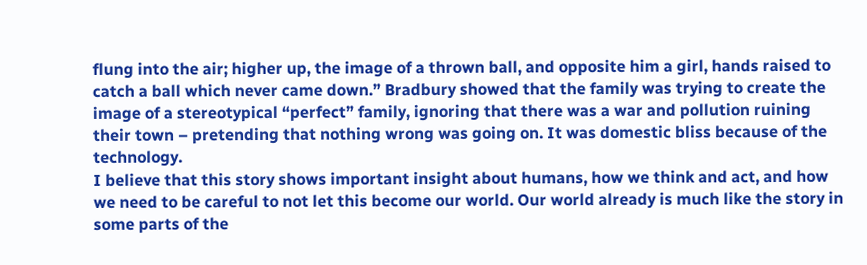flung into the air; higher up, the image of a thrown ball, and opposite him a girl, hands raised to catch a ball which never came down.” Bradbury showed that the family was trying to create the image of a stereotypical “perfect” family, ignoring that there was a war and pollution ruining their town – pretending that nothing wrong was going on. It was domestic bliss because of the technology.
I believe that this story shows important insight about humans, how we think and act, and how we need to be careful to not let this become our world. Our world already is much like the story in some parts of the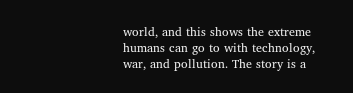world, and this shows the extreme humans can go to with technology, war, and pollution. The story is a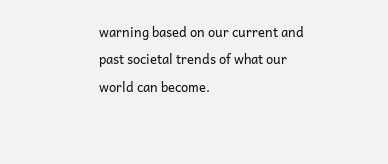warning based on our current and past societal trends of what our world can become.